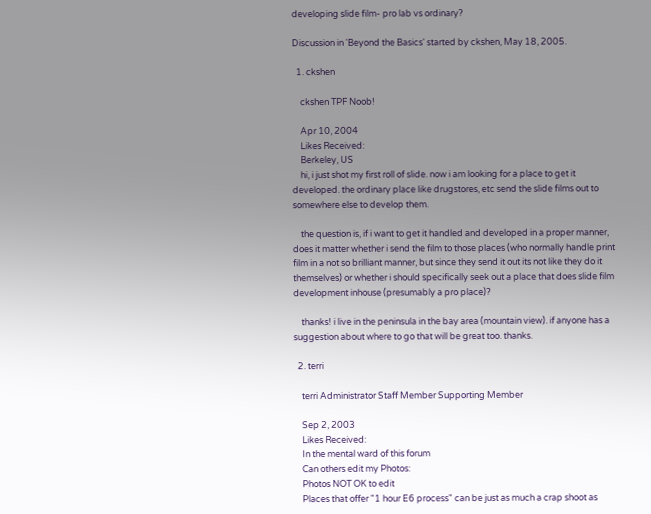developing slide film- pro lab vs ordinary?

Discussion in 'Beyond the Basics' started by ckshen, May 18, 2005.

  1. ckshen

    ckshen TPF Noob!

    Apr 10, 2004
    Likes Received:
    Berkeley, US
    hi, i just shot my first roll of slide. now i am looking for a place to get it developed. the ordinary place like drugstores, etc send the slide films out to somewhere else to develop them.

    the question is, if i want to get it handled and developed in a proper manner, does it matter whether i send the film to those places (who normally handle print film in a not so brilliant manner, but since they send it out its not like they do it themselves) or whether i should specifically seek out a place that does slide film development inhouse (presumably a pro place)?

    thanks! i live in the peninsula in the bay area (mountain view). if anyone has a suggestion about where to go that will be great too. thanks.

  2. terri

    terri Administrator Staff Member Supporting Member

    Sep 2, 2003
    Likes Received:
    In the mental ward of this forum
    Can others edit my Photos:
    Photos NOT OK to edit
    Places that offer "1 hour E6 process" can be just as much a crap shoot as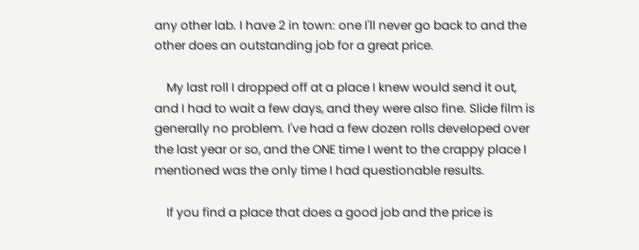any other lab. I have 2 in town: one I'll never go back to and the other does an outstanding job for a great price.

    My last roll I dropped off at a place I knew would send it out, and I had to wait a few days, and they were also fine. Slide film is generally no problem. I've had a few dozen rolls developed over the last year or so, and the ONE time I went to the crappy place I mentioned was the only time I had questionable results.

    If you find a place that does a good job and the price is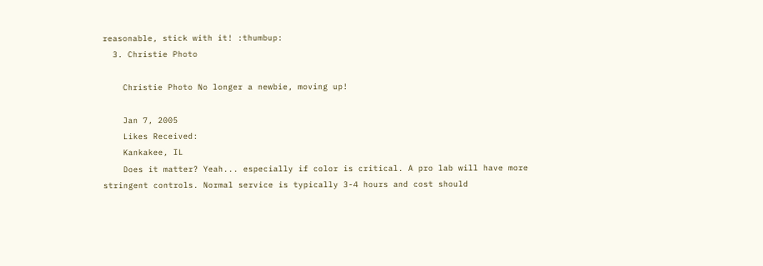reasonable, stick with it! :thumbup:
  3. Christie Photo

    Christie Photo No longer a newbie, moving up!

    Jan 7, 2005
    Likes Received:
    Kankakee, IL
    Does it matter? Yeah... especially if color is critical. A pro lab will have more stringent controls. Normal service is typically 3-4 hours and cost should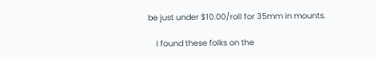be just under $10.00/roll for 35mm in mounts.

    I found these folks on the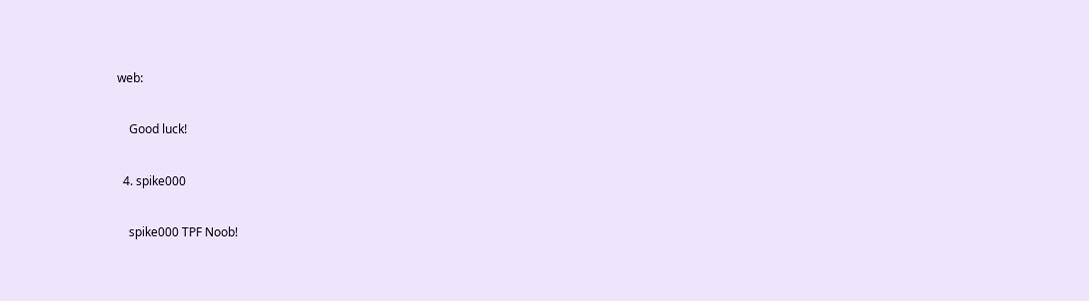web:

    Good luck!

  4. spike000

    spike000 TPF Noob!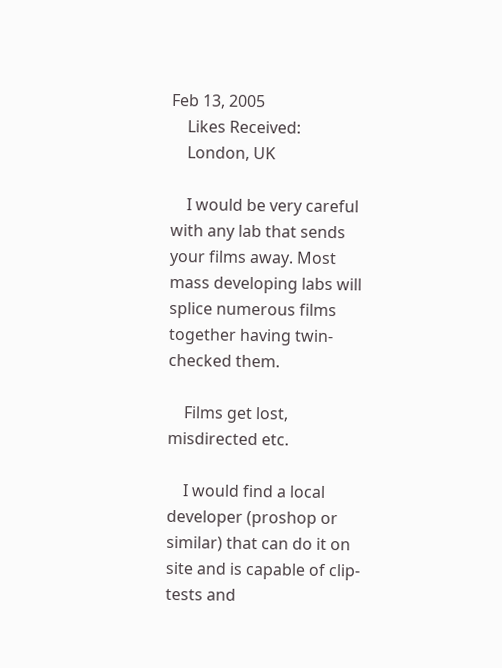Feb 13, 2005
    Likes Received:
    London, UK

    I would be very careful with any lab that sends your films away. Most mass developing labs will splice numerous films together having twin-checked them.

    Films get lost, misdirected etc.

    I would find a local developer (proshop or similar) that can do it on site and is capable of clip-tests and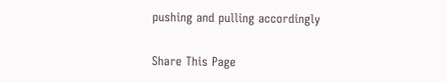pushing and pulling accordingly

Share This Page